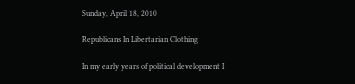Sunday, April 18, 2010

Republicans In Libertarian Clothing

In my early years of political development I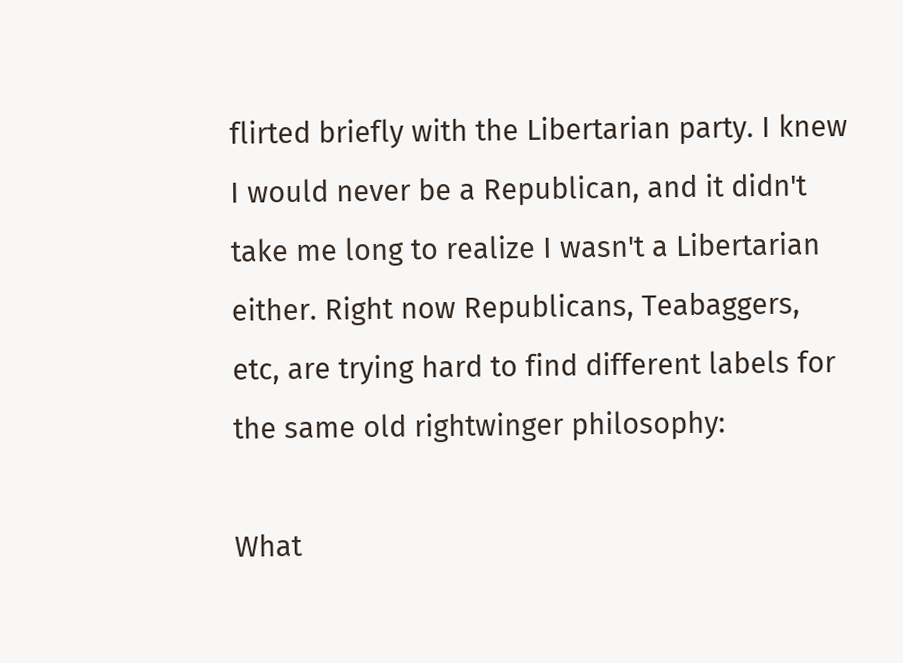flirted briefly with the Libertarian party. I knew I would never be a Republican, and it didn't take me long to realize I wasn't a Libertarian either. Right now Republicans, Teabaggers, etc, are trying hard to find different labels for the same old rightwinger philosophy:

What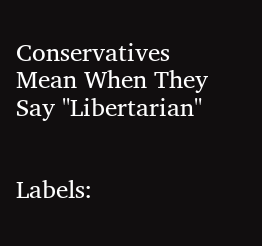Conservatives Mean When They Say "Libertarian"


Labels: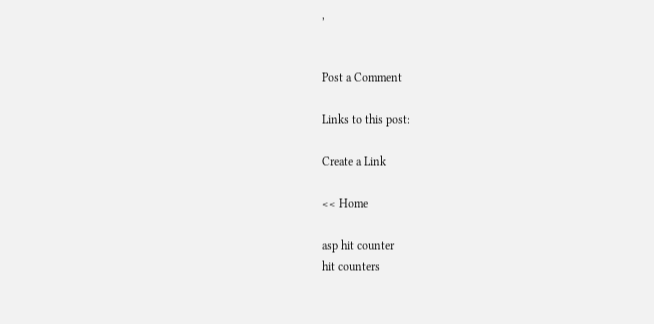,


Post a Comment

Links to this post:

Create a Link

<< Home

asp hit counter
hit counters